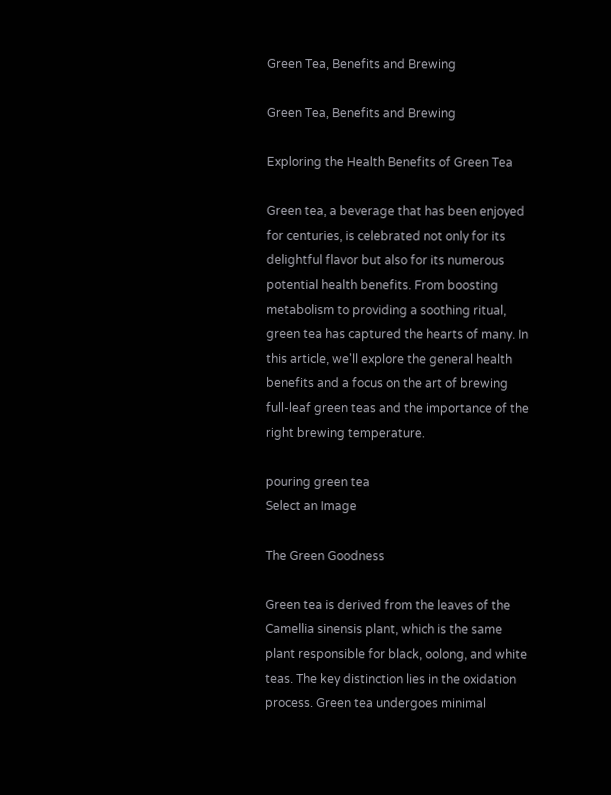Green Tea, Benefits and Brewing

Green Tea, Benefits and Brewing

Exploring the Health Benefits of Green Tea

Green tea, a beverage that has been enjoyed for centuries, is celebrated not only for its delightful flavor but also for its numerous potential health benefits. From boosting metabolism to providing a soothing ritual, green tea has captured the hearts of many. In this article, we'll explore the general health benefits and a focus on the art of brewing full-leaf green teas and the importance of the right brewing temperature.

pouring green tea
Select an Image

The Green Goodness

Green tea is derived from the leaves of the Camellia sinensis plant, which is the same plant responsible for black, oolong, and white teas. The key distinction lies in the oxidation process. Green tea undergoes minimal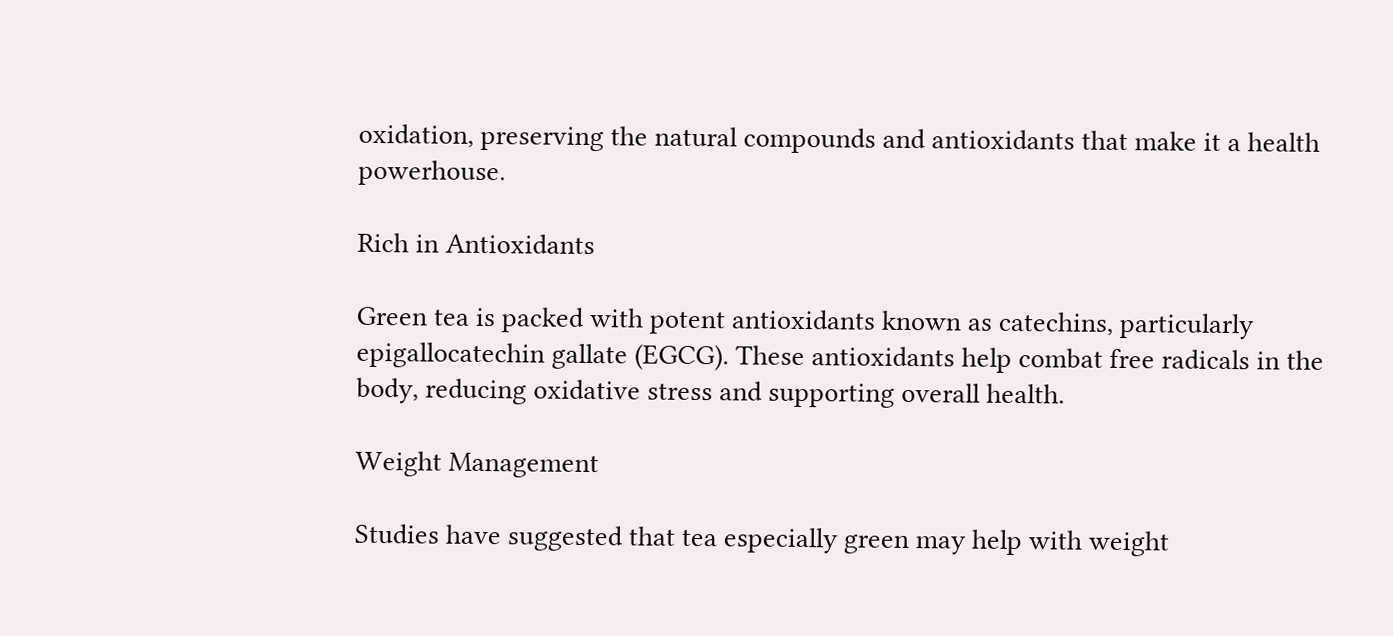oxidation, preserving the natural compounds and antioxidants that make it a health powerhouse.

Rich in Antioxidants

Green tea is packed with potent antioxidants known as catechins, particularly epigallocatechin gallate (EGCG). These antioxidants help combat free radicals in the body, reducing oxidative stress and supporting overall health.

Weight Management

Studies have suggested that tea especially green may help with weight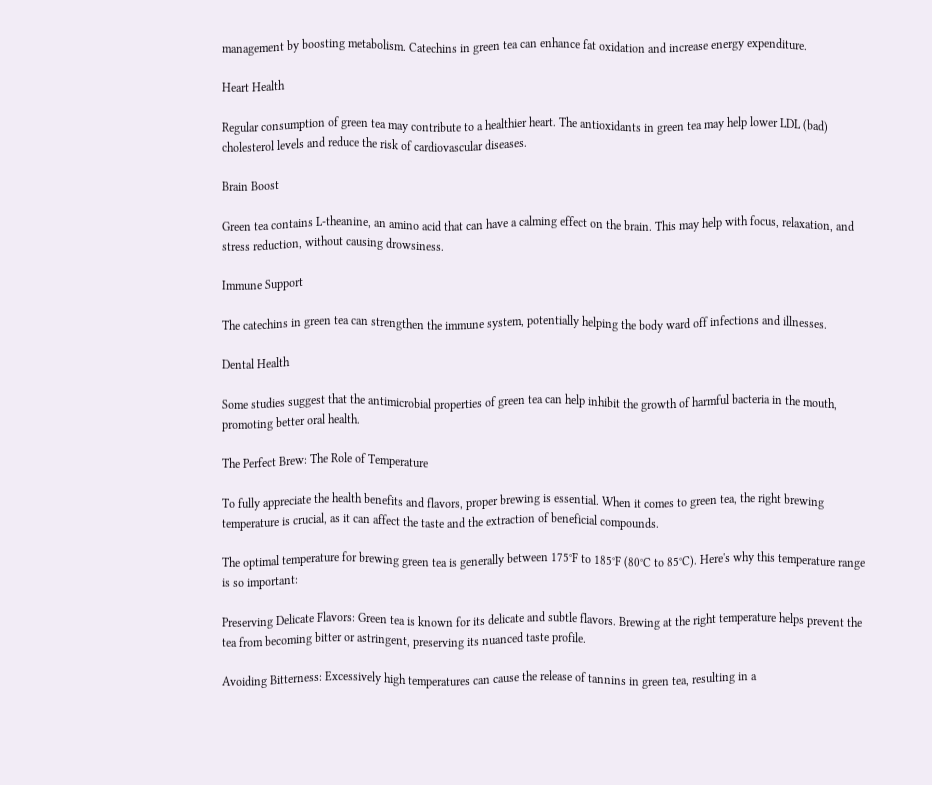management by boosting metabolism. Catechins in green tea can enhance fat oxidation and increase energy expenditure.

Heart Health

Regular consumption of green tea may contribute to a healthier heart. The antioxidants in green tea may help lower LDL (bad) cholesterol levels and reduce the risk of cardiovascular diseases.

Brain Boost

Green tea contains L-theanine, an amino acid that can have a calming effect on the brain. This may help with focus, relaxation, and stress reduction, without causing drowsiness.

Immune Support

The catechins in green tea can strengthen the immune system, potentially helping the body ward off infections and illnesses.

Dental Health

Some studies suggest that the antimicrobial properties of green tea can help inhibit the growth of harmful bacteria in the mouth, promoting better oral health.

The Perfect Brew: The Role of Temperature

To fully appreciate the health benefits and flavors, proper brewing is essential. When it comes to green tea, the right brewing temperature is crucial, as it can affect the taste and the extraction of beneficial compounds.

The optimal temperature for brewing green tea is generally between 175°F to 185°F (80°C to 85°C). Here's why this temperature range is so important:

Preserving Delicate Flavors: Green tea is known for its delicate and subtle flavors. Brewing at the right temperature helps prevent the tea from becoming bitter or astringent, preserving its nuanced taste profile.

Avoiding Bitterness: Excessively high temperatures can cause the release of tannins in green tea, resulting in a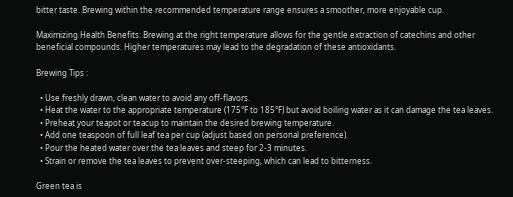bitter taste. Brewing within the recommended temperature range ensures a smoother, more enjoyable cup.

Maximizing Health Benefits: Brewing at the right temperature allows for the gentle extraction of catechins and other beneficial compounds. Higher temperatures may lead to the degradation of these antioxidants.

Brewing Tips :

  • Use freshly drawn, clean water to avoid any off-flavors.
  • Heat the water to the appropriate temperature (175°F to 185°F) but avoid boiling water as it can damage the tea leaves.
  • Preheat your teapot or teacup to maintain the desired brewing temperature.
  • Add one teaspoon of full leaf tea per cup (adjust based on personal preference).
  • Pour the heated water over the tea leaves and steep for 2-3 minutes.
  • Strain or remove the tea leaves to prevent over-steeping, which can lead to bitterness.

Green tea is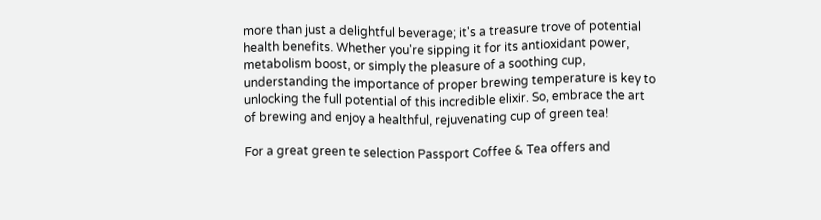more than just a delightful beverage; it's a treasure trove of potential health benefits. Whether you're sipping it for its antioxidant power, metabolism boost, or simply the pleasure of a soothing cup, understanding the importance of proper brewing temperature is key to unlocking the full potential of this incredible elixir. So, embrace the art of brewing and enjoy a healthful, rejuvenating cup of green tea!

For a great green te selection Passport Coffee & Tea offers and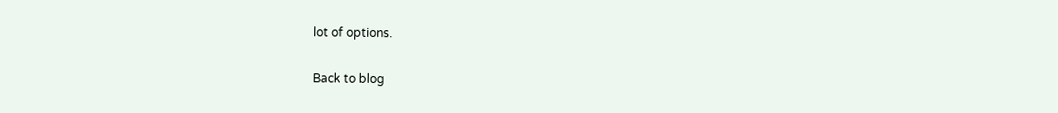lot of options.

Back to blog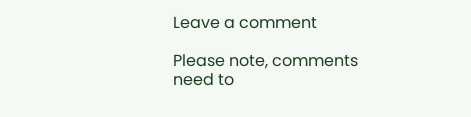Leave a comment

Please note, comments need to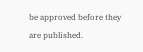be approved before they are published.